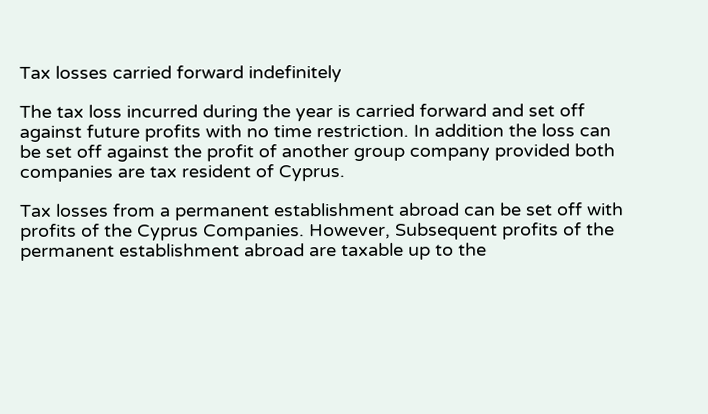Tax losses carried forward indefinitely

The tax loss incurred during the year is carried forward and set off against future profits with no time restriction. In addition the loss can be set off against the profit of another group company provided both companies are tax resident of Cyprus.

Tax losses from a permanent establishment abroad can be set off with profits of the Cyprus Companies. However, Subsequent profits of the permanent establishment abroad are taxable up to the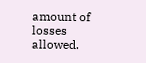amount of losses allowed.